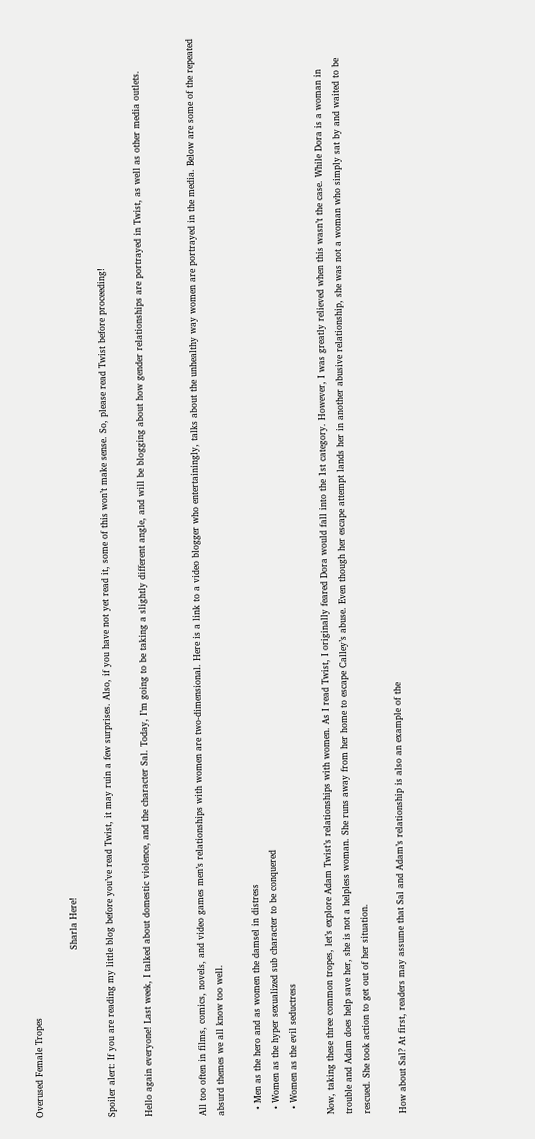Overused Female Tropes

                                                        Sharla Here!

Spoiler alert: If you are reading my little blog before you’ve read Twist, it may ruin a few surprises. Also, if you have not yet read it, some of this won’t make sense. So, please read Twist before proceeding!

Hello again everyone! Last week, I talked about domestic violence, and the character Sal. Today, I’m going to be taking a slightly different angle, and will be blogging about how gender relationships are portrayed in Twist, as well as other media outlets.


All too often in films, comics, novels, and video games men’s relationships with women are two-dimensional. Here is a link to a video blogger who entertainingly, talks about the unhealthy way women are portrayed in the media. Below are some of the repeated absurd themes we all know too well.

  • Men as the hero and as women the damsel in distress
  • Women as the hyper sexualized sub character to be conquered
  • Women as the evil seductress

Now, taking these three common tropes, let’s explore Adam Twist’s relationships with women. As I read Twist, I originally feared Dora would fall into the 1st category. However, I was greatly relieved when this wasn’t the case. While Dora is a woman in
trouble and Adam does help save her, she is not a helpless woman. She runs away from her home to escape Calley’s abuse. Even though her escape attempt lands her in another abusive relationship, she was not a woman who simply sat by and waited to be rescued. She took action to get out of her situation.

How about Sal? At first, readers may assume that Sal and Adam’s relationship is also an example of the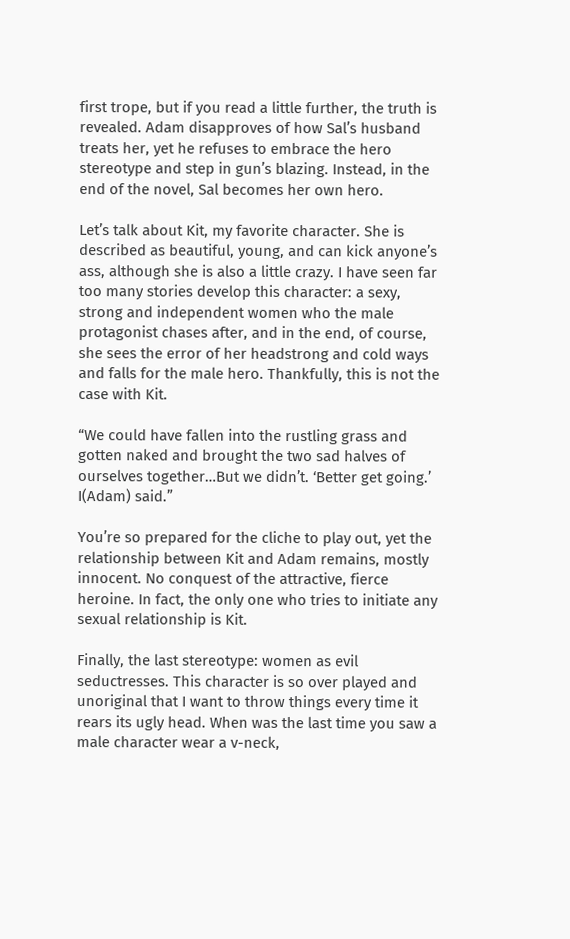first trope, but if you read a little further, the truth is revealed. Adam disapproves of how Sal’s husband treats her, yet he refuses to embrace the hero stereotype and step in gun’s blazing. Instead, in the end of the novel, Sal becomes her own hero.

Let’s talk about Kit, my favorite character. She is described as beautiful, young, and can kick anyone’s ass, although she is also a little crazy. I have seen far too many stories develop this character: a sexy, strong and independent women who the male protagonist chases after, and in the end, of course, she sees the error of her headstrong and cold ways and falls for the male hero. Thankfully, this is not the case with Kit.

“We could have fallen into the rustling grass and gotten naked and brought the two sad halves of ourselves together…But we didn’t. ‘Better get going.’ I(Adam) said.”

You’re so prepared for the cliche to play out, yet the relationship between Kit and Adam remains, mostly innocent. No conquest of the attractive, fierce heroine. In fact, the only one who tries to initiate any sexual relationship is Kit.

Finally, the last stereotype: women as evil seductresses. This character is so over played and unoriginal that I want to throw things every time it rears its ugly head. When was the last time you saw a male character wear a v-neck,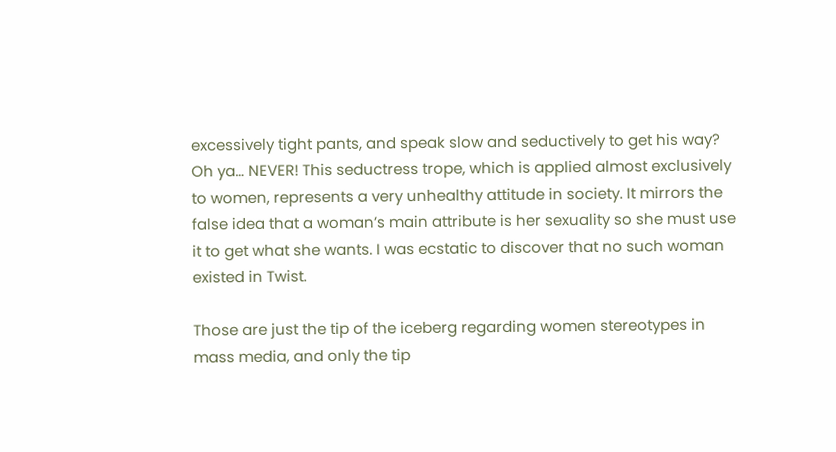excessively tight pants, and speak slow and seductively to get his way? Oh ya… NEVER! This seductress trope, which is applied almost exclusively to women, represents a very unhealthy attitude in society. It mirrors the false idea that a woman’s main attribute is her sexuality so she must use it to get what she wants. I was ecstatic to discover that no such woman existed in Twist.

Those are just the tip of the iceberg regarding women stereotypes in mass media, and only the tip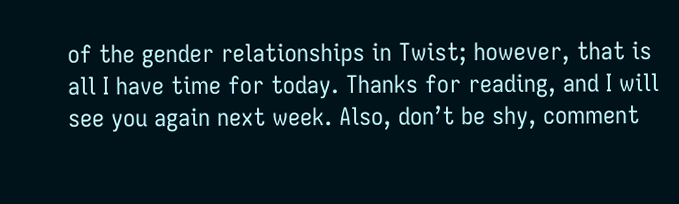of the gender relationships in Twist; however, that is all I have time for today. Thanks for reading, and I will see you again next week. Also, don’t be shy, comment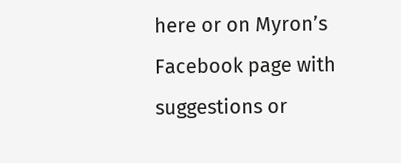here or on Myron’s Facebook page with suggestions or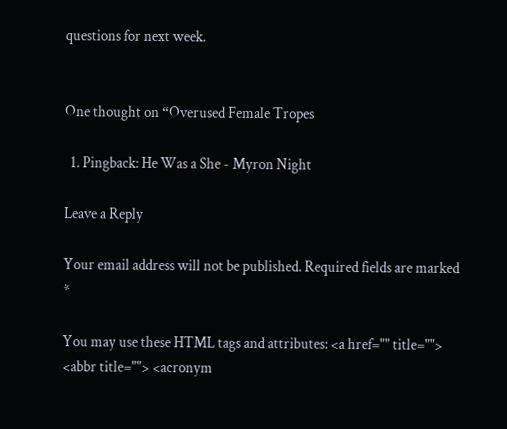questions for next week.


One thought on “Overused Female Tropes

  1. Pingback: He Was a She - Myron Night

Leave a Reply

Your email address will not be published. Required fields are marked *

You may use these HTML tags and attributes: <a href="" title=""> <abbr title=""> <acronym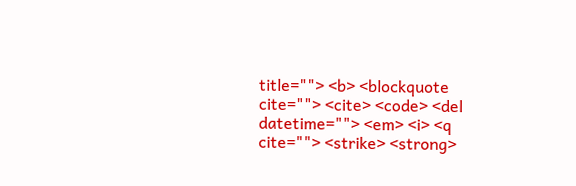title=""> <b> <blockquote cite=""> <cite> <code> <del datetime=""> <em> <i> <q cite=""> <strike> <strong>